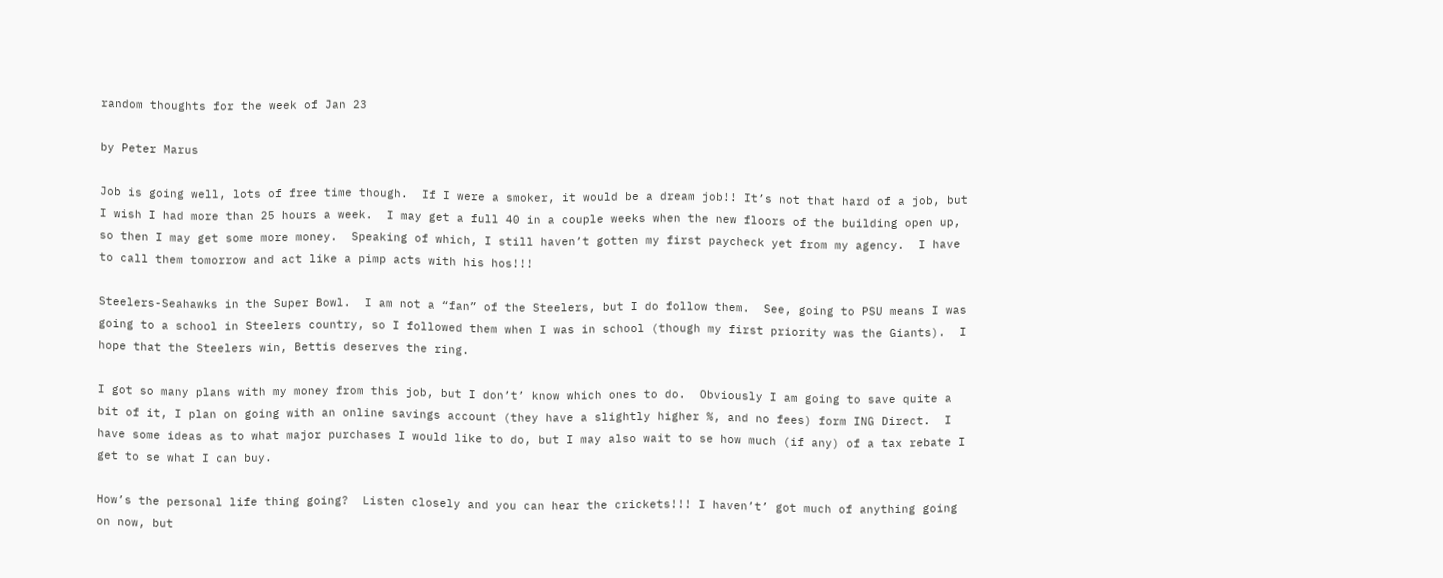random thoughts for the week of Jan 23

by Peter Marus

Job is going well, lots of free time though.  If I were a smoker, it would be a dream job!! It’s not that hard of a job, but I wish I had more than 25 hours a week.  I may get a full 40 in a couple weeks when the new floors of the building open up, so then I may get some more money.  Speaking of which, I still haven’t gotten my first paycheck yet from my agency.  I have to call them tomorrow and act like a pimp acts with his hos!!!

Steelers-Seahawks in the Super Bowl.  I am not a “fan” of the Steelers, but I do follow them.  See, going to PSU means I was going to a school in Steelers country, so I followed them when I was in school (though my first priority was the Giants).  I hope that the Steelers win, Bettis deserves the ring.

I got so many plans with my money from this job, but I don’t’ know which ones to do.  Obviously I am going to save quite a bit of it, I plan on going with an online savings account (they have a slightly higher %, and no fees) form ING Direct.  I have some ideas as to what major purchases I would like to do, but I may also wait to se how much (if any) of a tax rebate I get to se what I can buy.

How’s the personal life thing going?  Listen closely and you can hear the crickets!!! I haven’t’ got much of anything going on now, but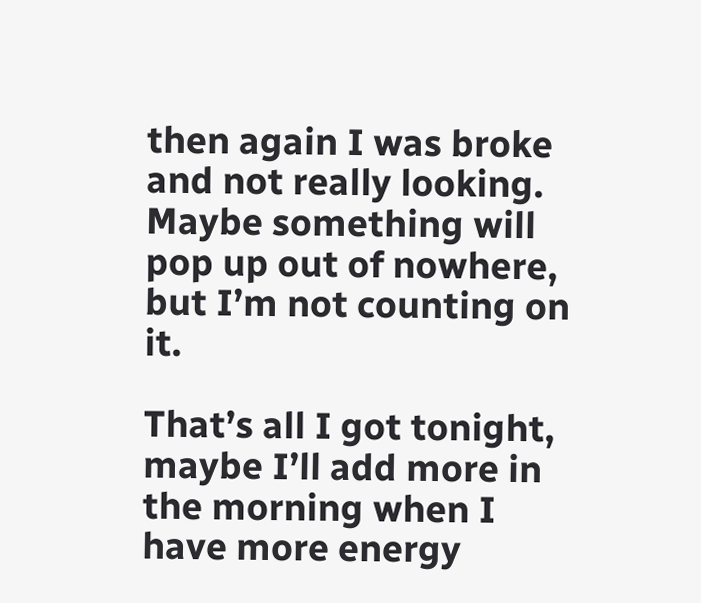then again I was broke and not really looking.  Maybe something will pop up out of nowhere, but I’m not counting on it.

That’s all I got tonight, maybe I’ll add more in the morning when I have more energy